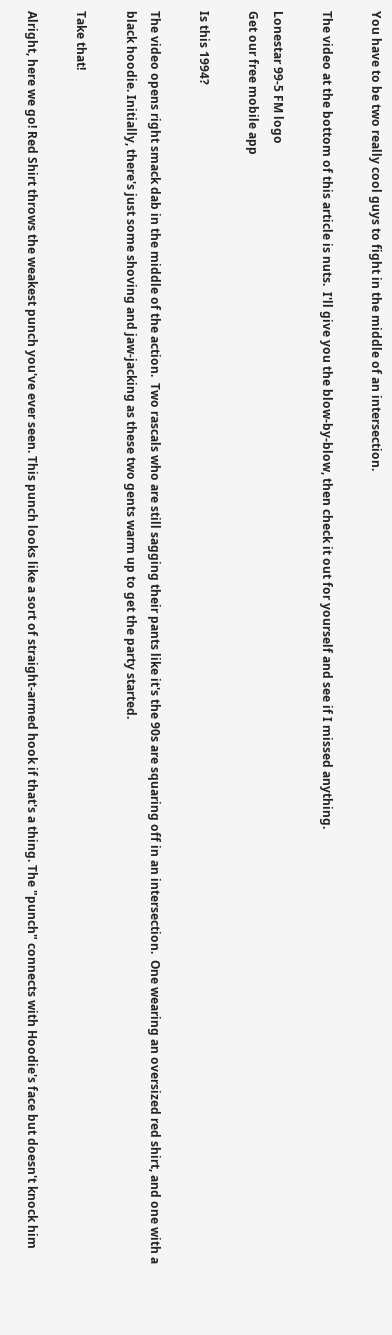You have to be two really cool guys to fight in the middle of an intersection.

The video at the bottom of this article is nuts.  I'll give you the blow-by-blow, then check it out for yourself and see if I missed anything.

Lonestar 99-5 FM logo
Get our free mobile app

Is this 1994?

The video opens right smack dab in the middle of the action.  Two rascals who are still sagging their pants like it's the 90s are squaring off in an intersection.  One wearing an oversized red shirt, and one with a black hoodie. Initially, there's just some shoving and jaw-jacking as these two gents warm up to get the party started.

Take that!

Alright, here we go! Red Shirt throws the weakest punch you've ever seen. This punch looks like a sort of straight-armed hook if that's a thing. The "punch" connects with Hoodie's face but doesn't knock him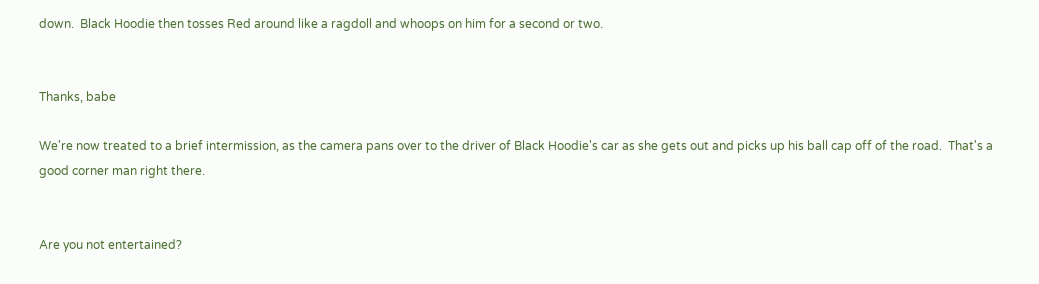down.  Black Hoodie then tosses Red around like a ragdoll and whoops on him for a second or two.


Thanks, babe

We're now treated to a brief intermission, as the camera pans over to the driver of Black Hoodie's car as she gets out and picks up his ball cap off of the road.  That's a good corner man right there.


Are you not entertained?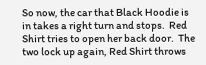So now, the car that Black Hoodie is in takes a right turn and stops.  Red Shirt tries to open her back door.  The two lock up again, Red Shirt throws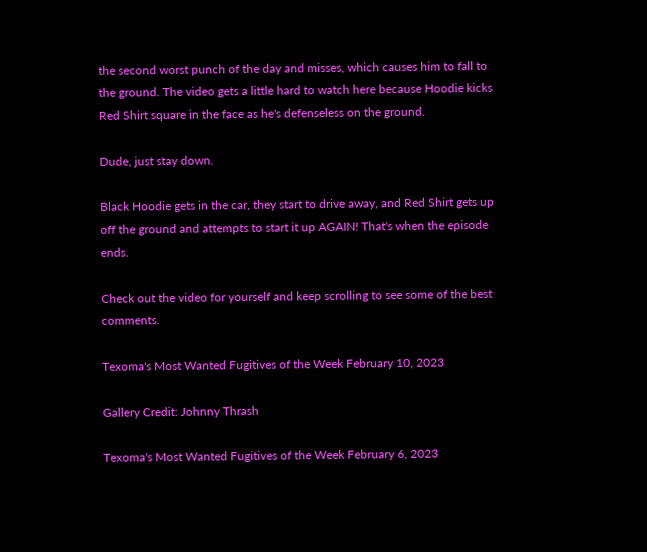the second worst punch of the day and misses, which causes him to fall to the ground. The video gets a little hard to watch here because Hoodie kicks Red Shirt square in the face as he's defenseless on the ground.

Dude, just stay down.

Black Hoodie gets in the car, they start to drive away, and Red Shirt gets up off the ground and attempts to start it up AGAIN! That's when the episode ends.

Check out the video for yourself and keep scrolling to see some of the best comments.

Texoma's Most Wanted Fugitives of the Week February 10, 2023

Gallery Credit: Johnny Thrash

Texoma's Most Wanted Fugitives of the Week February 6, 2023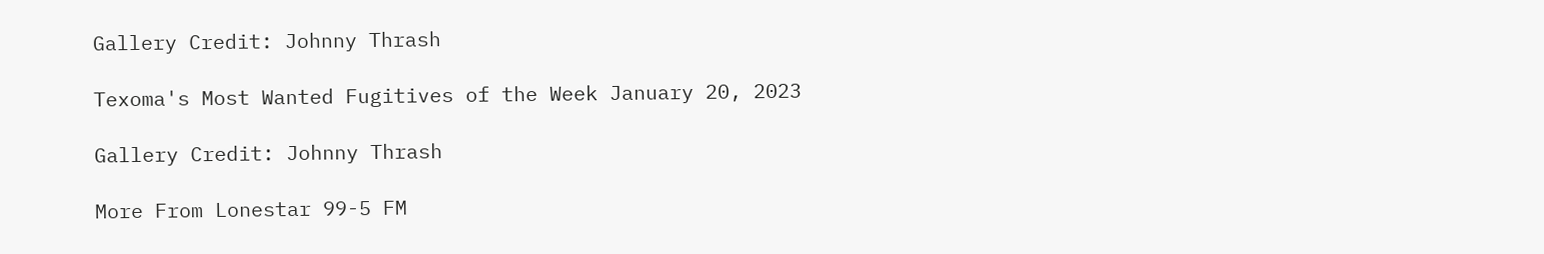Gallery Credit: Johnny Thrash

Texoma's Most Wanted Fugitives of the Week January 20, 2023

Gallery Credit: Johnny Thrash

More From Lonestar 99-5 FM